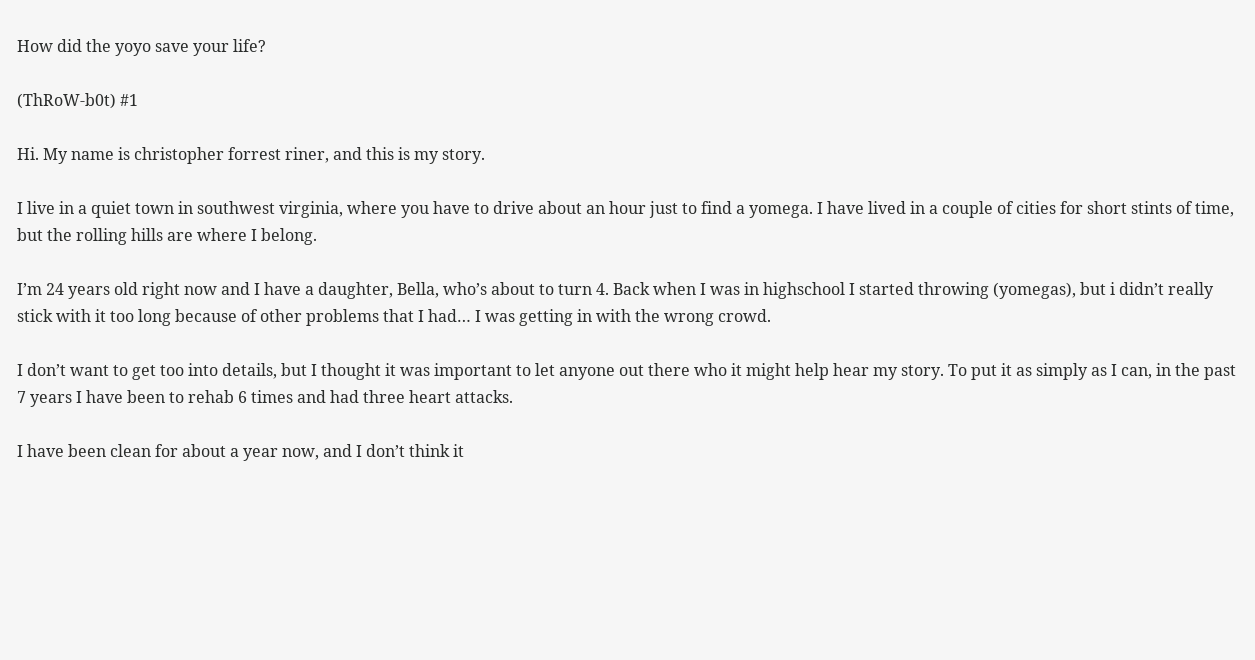How did the yoyo save your life?

(ThRoW-b0t) #1

Hi. My name is christopher forrest riner, and this is my story.

I live in a quiet town in southwest virginia, where you have to drive about an hour just to find a yomega. I have lived in a couple of cities for short stints of time, but the rolling hills are where I belong.

I’m 24 years old right now and I have a daughter, Bella, who’s about to turn 4. Back when I was in highschool I started throwing (yomegas), but i didn’t really stick with it too long because of other problems that I had… I was getting in with the wrong crowd.

I don’t want to get too into details, but I thought it was important to let anyone out there who it might help hear my story. To put it as simply as I can, in the past 7 years I have been to rehab 6 times and had three heart attacks.

I have been clean for about a year now, and I don’t think it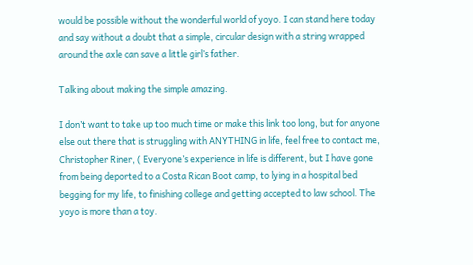would be possible without the wonderful world of yoyo. I can stand here today and say without a doubt that a simple, circular design with a string wrapped around the axle can save a little girl’s father.

Talking about making the simple amazing.

I don’t want to take up too much time or make this link too long, but for anyone else out there that is struggling with ANYTHING in life, feel free to contact me, Christopher Riner, ( Everyone’s experience in life is different, but I have gone from being deported to a Costa Rican Boot camp, to lying in a hospital bed begging for my life, to finishing college and getting accepted to law school. The yoyo is more than a toy.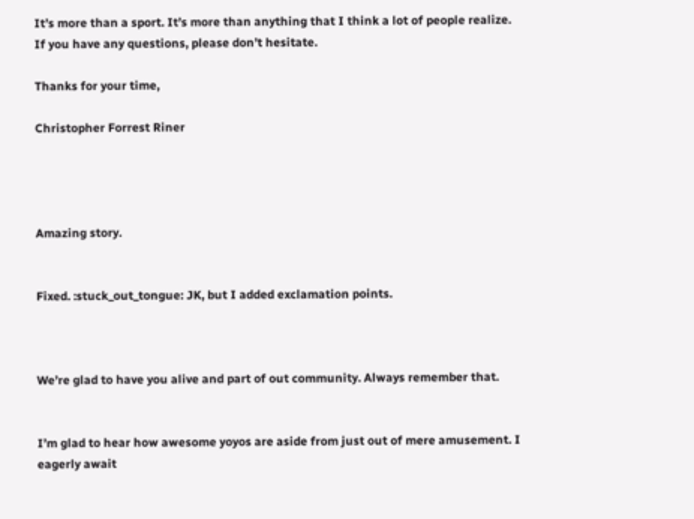It’s more than a sport. It’s more than anything that I think a lot of people realize. If you have any questions, please don’t hesitate.

Thanks for your time,

Christopher Forrest Riner




Amazing story.


Fixed. :stuck_out_tongue: JK, but I added exclamation points.



We’re glad to have you alive and part of out community. Always remember that.


I’m glad to hear how awesome yoyos are aside from just out of mere amusement. I eagerly await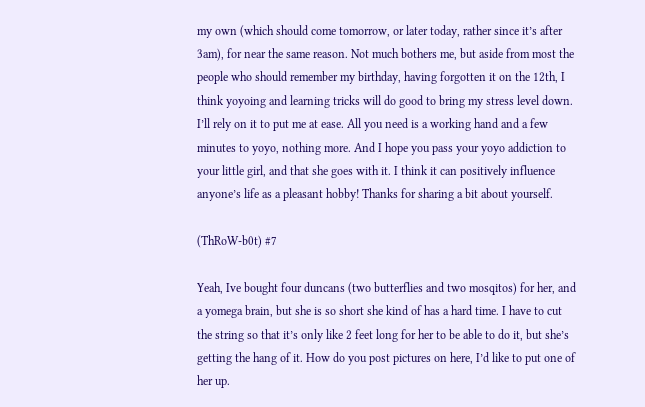my own (which should come tomorrow, or later today, rather since it’s after 3am), for near the same reason. Not much bothers me, but aside from most the people who should remember my birthday, having forgotten it on the 12th, I think yoyoing and learning tricks will do good to bring my stress level down. I’ll rely on it to put me at ease. All you need is a working hand and a few minutes to yoyo, nothing more. And I hope you pass your yoyo addiction to your little girl, and that she goes with it. I think it can positively influence anyone’s life as a pleasant hobby! Thanks for sharing a bit about yourself.

(ThRoW-b0t) #7

Yeah, Ive bought four duncans (two butterflies and two mosqitos) for her, and a yomega brain, but she is so short she kind of has a hard time. I have to cut the string so that it’s only like 2 feet long for her to be able to do it, but she’s getting the hang of it. How do you post pictures on here, I’d like to put one of her up.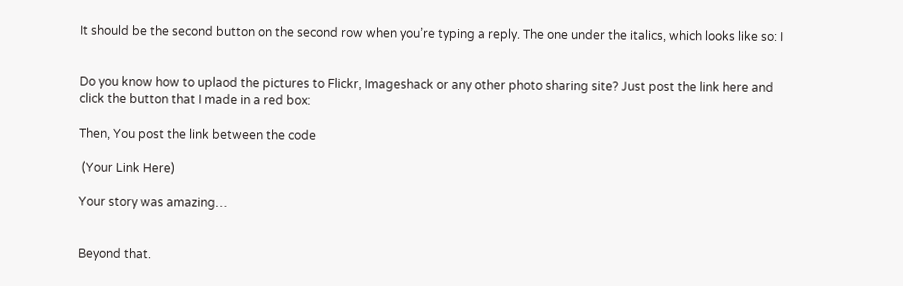It should be the second button on the second row when you’re typing a reply. The one under the italics, which looks like so: I


Do you know how to uplaod the pictures to Flickr, Imageshack or any other photo sharing site? Just post the link here and click the button that I made in a red box:

Then, You post the link between the code

 (Your Link Here)

Your story was amazing…


Beyond that.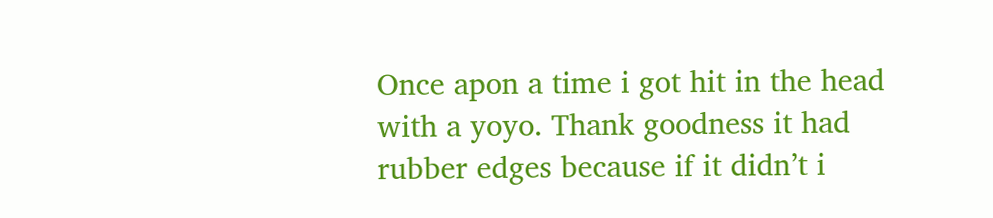Once apon a time i got hit in the head with a yoyo. Thank goodness it had rubber edges because if it didn’t i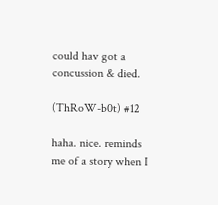could hav got a concussion & died.

(ThRoW-b0t) #12

haha. nice. reminds me of a story when I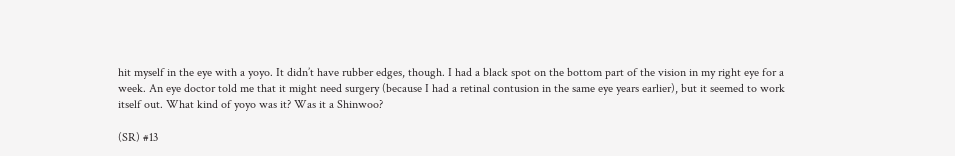hit myself in the eye with a yoyo. It didn’t have rubber edges, though. I had a black spot on the bottom part of the vision in my right eye for a week. An eye doctor told me that it might need surgery (because I had a retinal contusion in the same eye years earlier), but it seemed to work itself out. What kind of yoyo was it? Was it a Shinwoo?

(SR) #13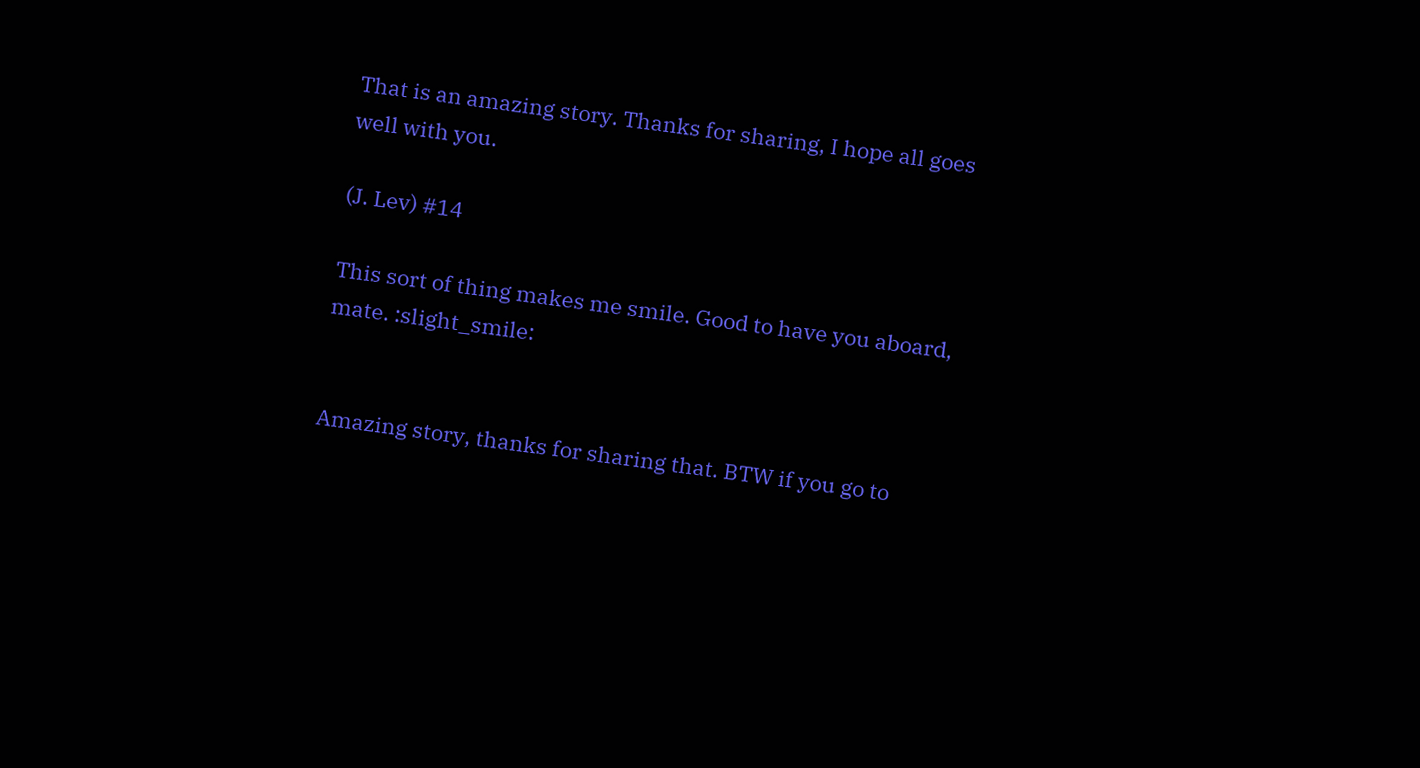That is an amazing story. Thanks for sharing, I hope all goes well with you.

(J. Lev) #14

This sort of thing makes me smile. Good to have you aboard, mate. :slight_smile:


Amazing story, thanks for sharing that. BTW if you go to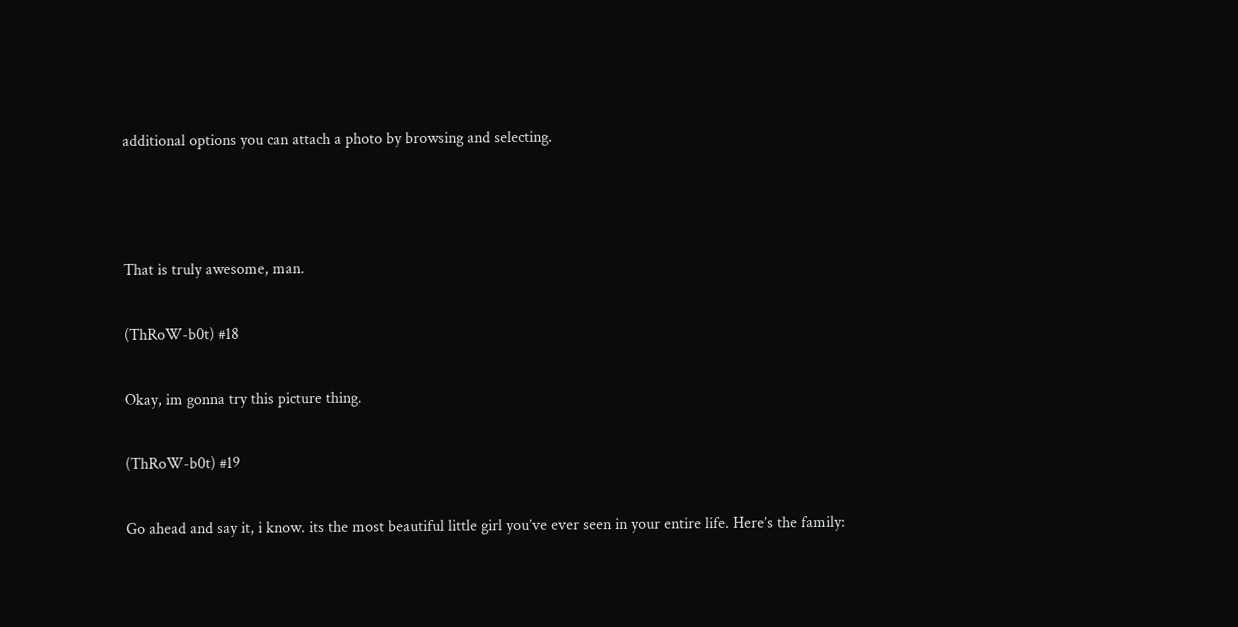additional options you can attach a photo by browsing and selecting.



That is truly awesome, man.

(ThRoW-b0t) #18

Okay, im gonna try this picture thing.

(ThRoW-b0t) #19

Go ahead and say it, i know. its the most beautiful little girl you’ve ever seen in your entire life. Here’s the family: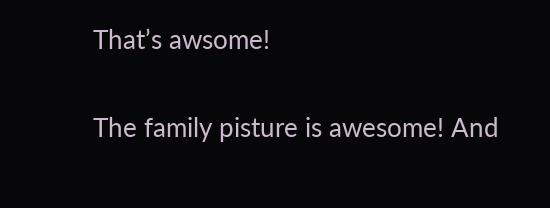That’s awsome!

The family pisture is awesome! And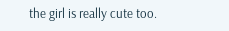the girl is really cute too.